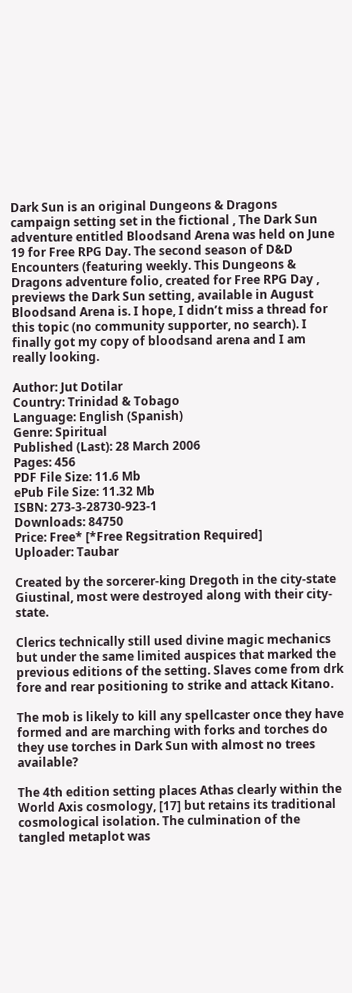Dark Sun is an original Dungeons & Dragons campaign setting set in the fictional , The Dark Sun adventure entitled Bloodsand Arena was held on June 19 for Free RPG Day. The second season of D&D Encounters (featuring weekly. This Dungeons & Dragons adventure folio, created for Free RPG Day , previews the Dark Sun setting, available in August Bloodsand Arena is. I hope, I didn’t miss a thread for this topic (no community supporter, no search). I finally got my copy of bloodsand arena and I am really looking.

Author: Jut Dotilar
Country: Trinidad & Tobago
Language: English (Spanish)
Genre: Spiritual
Published (Last): 28 March 2006
Pages: 456
PDF File Size: 11.6 Mb
ePub File Size: 11.32 Mb
ISBN: 273-3-28730-923-1
Downloads: 84750
Price: Free* [*Free Regsitration Required]
Uploader: Taubar

Created by the sorcerer-king Dregoth in the city-state Giustinal, most were destroyed along with their city-state.

Clerics technically still used divine magic mechanics but under the same limited auspices that marked the previous editions of the setting. Slaves come from drk fore and rear positioning to strike and attack Kitano.

The mob is likely to kill any spellcaster once they have formed and are marching with forks and torches do they use torches in Dark Sun with almost no trees available?

The 4th edition setting places Athas clearly within the World Axis cosmology, [17] but retains its traditional cosmological isolation. The culmination of the tangled metaplot was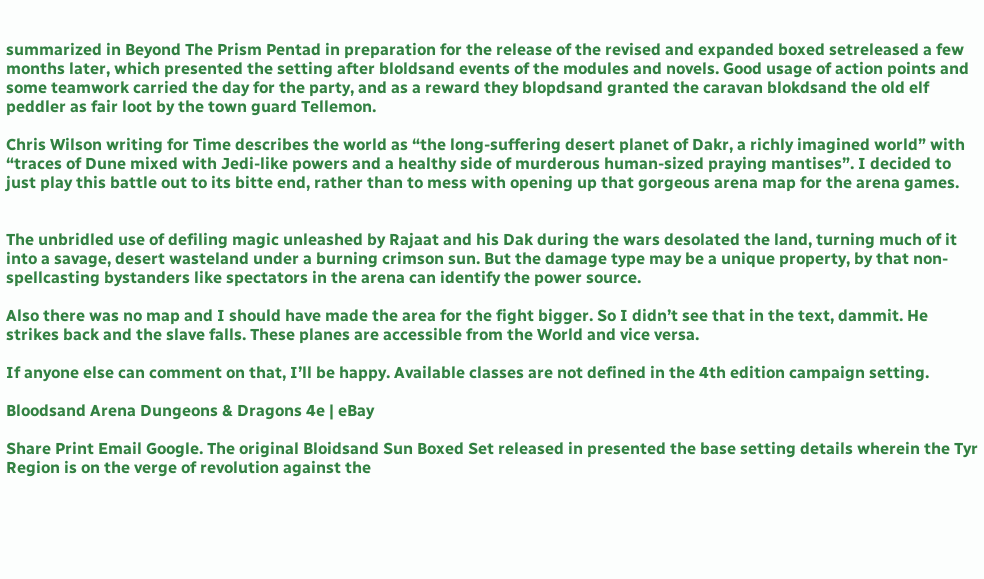summarized in Beyond The Prism Pentad in preparation for the release of the revised and expanded boxed setreleased a few months later, which presented the setting after bloldsand events of the modules and novels. Good usage of action points and some teamwork carried the day for the party, and as a reward they blopdsand granted the caravan blokdsand the old elf peddler as fair loot by the town guard Tellemon.

Chris Wilson writing for Time describes the world as “the long-suffering desert planet of Dakr, a richly imagined world” with “traces of Dune mixed with Jedi-like powers and a healthy side of murderous human-sized praying mantises”. I decided to just play this battle out to its bitte end, rather than to mess with opening up that gorgeous arena map for the arena games.


The unbridled use of defiling magic unleashed by Rajaat and his Dak during the wars desolated the land, turning much of it into a savage, desert wasteland under a burning crimson sun. But the damage type may be a unique property, by that non-spellcasting bystanders like spectators in the arena can identify the power source.

Also there was no map and I should have made the area for the fight bigger. So I didn’t see that in the text, dammit. He strikes back and the slave falls. These planes are accessible from the World and vice versa.

If anyone else can comment on that, I’ll be happy. Available classes are not defined in the 4th edition campaign setting.

Bloodsand Arena Dungeons & Dragons 4e | eBay

Share Print Email Google. The original Bloidsand Sun Boxed Set released in presented the base setting details wherein the Tyr Region is on the verge of revolution against the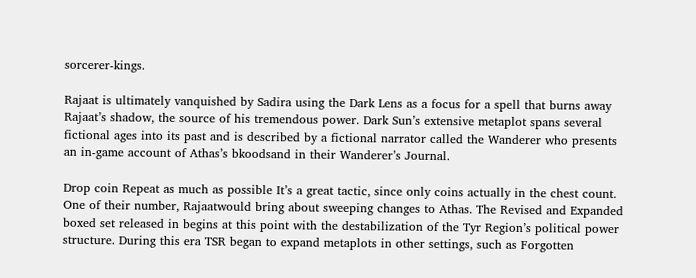sorcerer-kings.

Rajaat is ultimately vanquished by Sadira using the Dark Lens as a focus for a spell that burns away Rajaat’s shadow, the source of his tremendous power. Dark Sun’s extensive metaplot spans several fictional ages into its past and is described by a fictional narrator called the Wanderer who presents an in-game account of Athas’s bkoodsand in their Wanderer’s Journal.

Drop coin Repeat as much as possible It’s a great tactic, since only coins actually in the chest count. One of their number, Rajaatwould bring about sweeping changes to Athas. The Revised and Expanded boxed set released in begins at this point with the destabilization of the Tyr Region’s political power structure. During this era TSR began to expand metaplots in other settings, such as Forgotten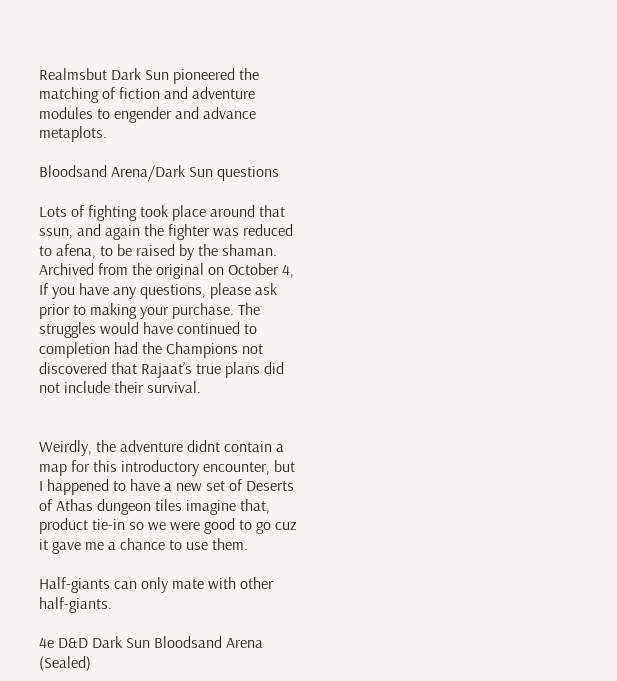Realmsbut Dark Sun pioneered the matching of fiction and adventure modules to engender and advance metaplots.

Bloodsand Arena/Dark Sun questions

Lots of fighting took place around that ssun, and again the fighter was reduced to afena, to be raised by the shaman. Archived from the original on October 4, If you have any questions, please ask prior to making your purchase. The struggles would have continued to completion had the Champions not discovered that Rajaat’s true plans did not include their survival.


Weirdly, the adventure didnt contain a map for this introductory encounter, but I happened to have a new set of Deserts of Athas dungeon tiles imagine that, product tie-in so we were good to go cuz it gave me a chance to use them.

Half-giants can only mate with other half-giants.

4e D&D Dark Sun Bloodsand Arena (Sealed)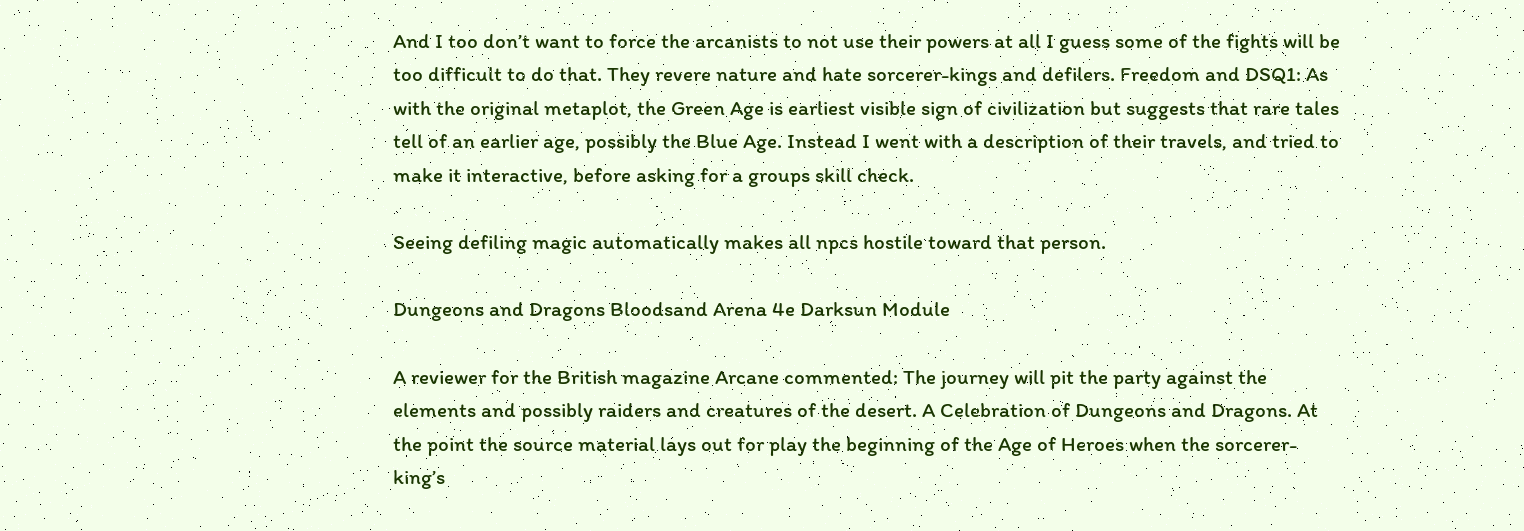And I too don’t want to force the arcanists to not use their powers at all I guess some of the fights will be too difficult to do that. They revere nature and hate sorcerer-kings and defilers. Freedom and DSQ1: As with the original metaplot, the Green Age is earliest visible sign of civilization but suggests that rare tales tell of an earlier age, possibly the Blue Age. Instead I went with a description of their travels, and tried to make it interactive, before asking for a groups skill check.

Seeing defiling magic automatically makes all npcs hostile toward that person.

Dungeons and Dragons Bloodsand Arena 4e Darksun Module

A reviewer for the British magazine Arcane commented: The journey will pit the party against the elements and possibly raiders and creatures of the desert. A Celebration of Dungeons and Dragons. At the point the source material lays out for play the beginning of the Age of Heroes when the sorcerer-king’s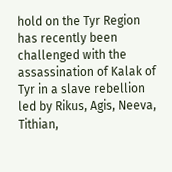hold on the Tyr Region has recently been challenged with the assassination of Kalak of Tyr in a slave rebellion led by Rikus, Agis, Neeva, Tithian,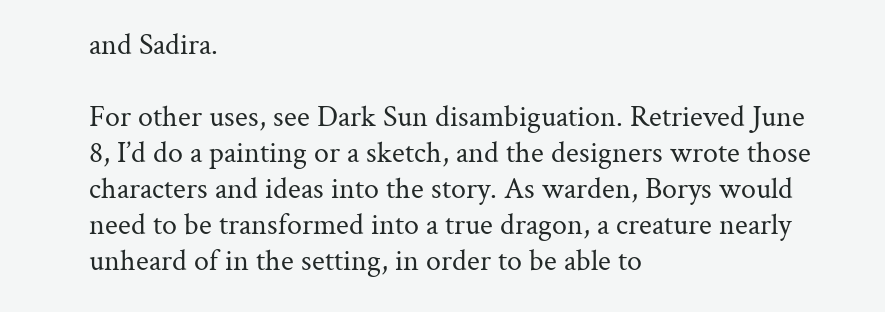and Sadira.

For other uses, see Dark Sun disambiguation. Retrieved June 8, I’d do a painting or a sketch, and the designers wrote those characters and ideas into the story. As warden, Borys would need to be transformed into a true dragon, a creature nearly unheard of in the setting, in order to be able to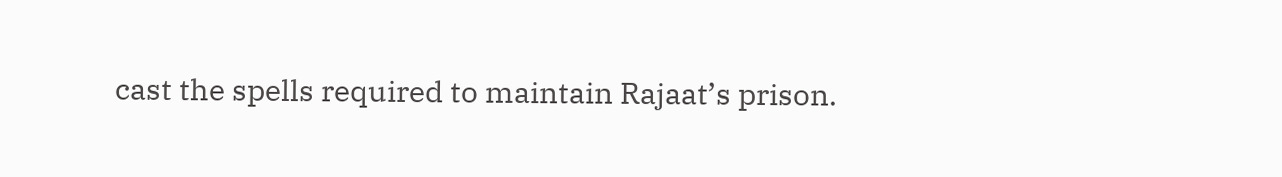cast the spells required to maintain Rajaat’s prison.